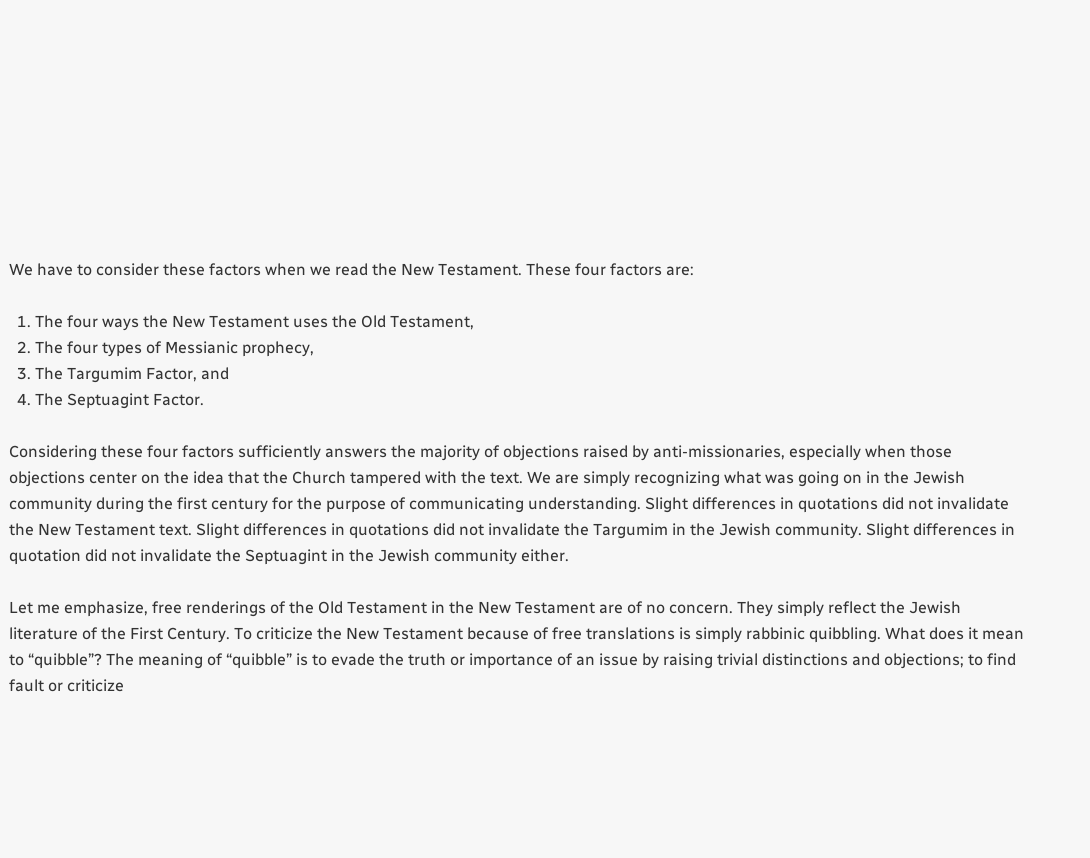We have to consider these factors when we read the New Testament. These four factors are:

  1. The four ways the New Testament uses the Old Testament,
  2. The four types of Messianic prophecy,
  3. The Targumim Factor, and
  4. The Septuagint Factor.

Considering these four factors sufficiently answers the majority of objections raised by anti-missionaries, especially when those objections center on the idea that the Church tampered with the text. We are simply recognizing what was going on in the Jewish community during the first century for the purpose of communicating understanding. Slight differences in quotations did not invalidate the New Testament text. Slight differences in quotations did not invalidate the Targumim in the Jewish community. Slight differences in quotation did not invalidate the Septuagint in the Jewish community either.

Let me emphasize, free renderings of the Old Testament in the New Testament are of no concern. They simply reflect the Jewish literature of the First Century. To criticize the New Testament because of free translations is simply rabbinic quibbling. What does it mean to “quibble”? The meaning of “quibble” is to evade the truth or importance of an issue by raising trivial distinctions and objections; to find fault or criticize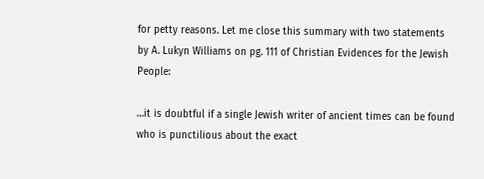for petty reasons. Let me close this summary with two statements by A. Lukyn Williams on pg. 111 of Christian Evidences for the Jewish People:

…it is doubtful if a single Jewish writer of ancient times can be found who is punctilious about the exact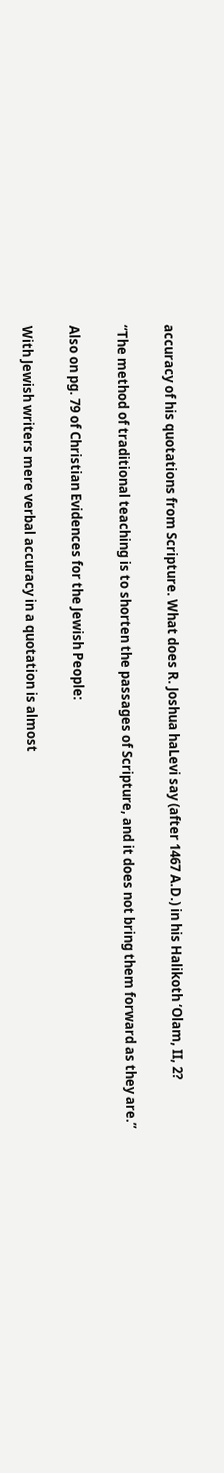accuracy of his quotations from Scripture. What does R. Joshua haLevi say (after 1467 A.D.) in his Halikoth ‘Olam, II, 2?

“The method of traditional teaching is to shorten the passages of Scripture, and it does not bring them forward as they are.”

Also on pg. 79 of Christian Evidences for the Jewish People:

With Jewish writers mere verbal accuracy in a quotation is almost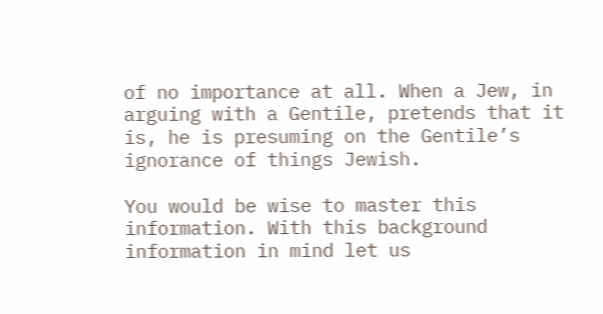of no importance at all. When a Jew, in arguing with a Gentile, pretends that it is, he is presuming on the Gentile’s ignorance of things Jewish.

You would be wise to master this information. With this background information in mind let us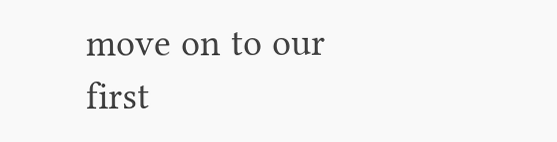move on to our first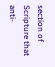section of Scripture that anti-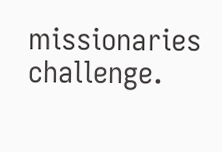missionaries challenge.